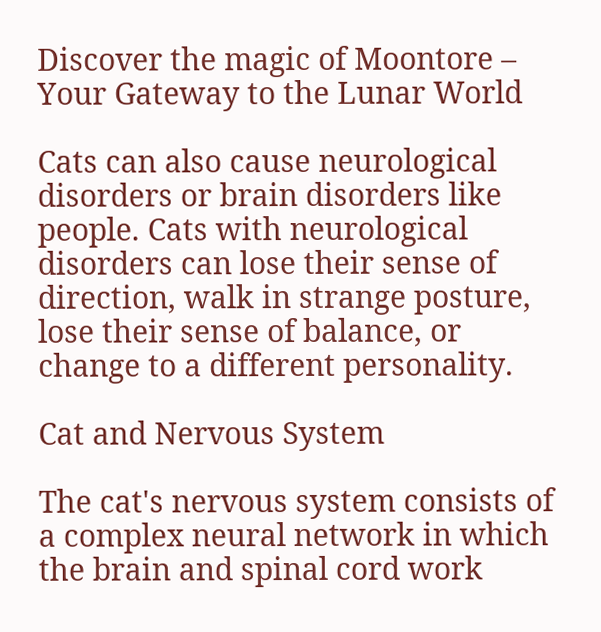Discover the magic of Moontore – Your Gateway to the Lunar World

Cats can also cause neurological disorders or brain disorders like people. Cats with neurological disorders can lose their sense of direction, walk in strange posture, lose their sense of balance, or change to a different personality.

Cat and Nervous System

The cat's nervous system consists of a complex neural network in which the brain and spinal cord work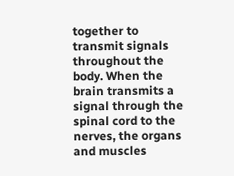together to transmit signals throughout the body. When the brain transmits a signal through the spinal cord to the nerves, the organs and muscles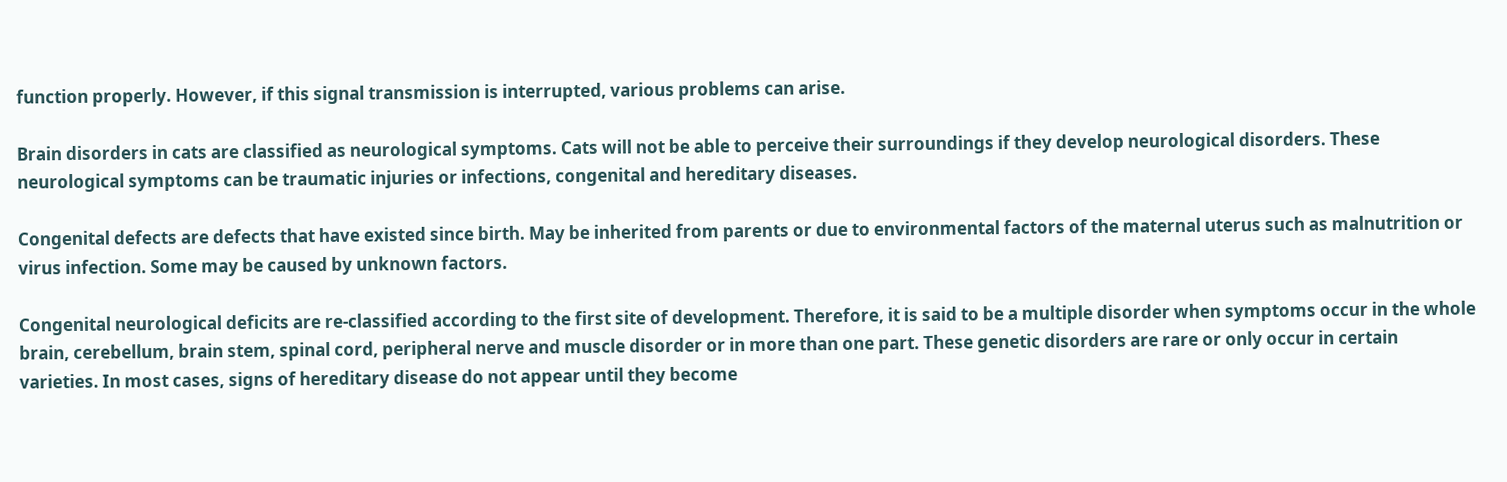function properly. However, if this signal transmission is interrupted, various problems can arise.

Brain disorders in cats are classified as neurological symptoms. Cats will not be able to perceive their surroundings if they develop neurological disorders. These neurological symptoms can be traumatic injuries or infections, congenital and hereditary diseases.

Congenital defects are defects that have existed since birth. May be inherited from parents or due to environmental factors of the maternal uterus such as malnutrition or virus infection. Some may be caused by unknown factors.

Congenital neurological deficits are re-classified according to the first site of development. Therefore, it is said to be a multiple disorder when symptoms occur in the whole brain, cerebellum, brain stem, spinal cord, peripheral nerve and muscle disorder or in more than one part. These genetic disorders are rare or only occur in certain varieties. In most cases, signs of hereditary disease do not appear until they become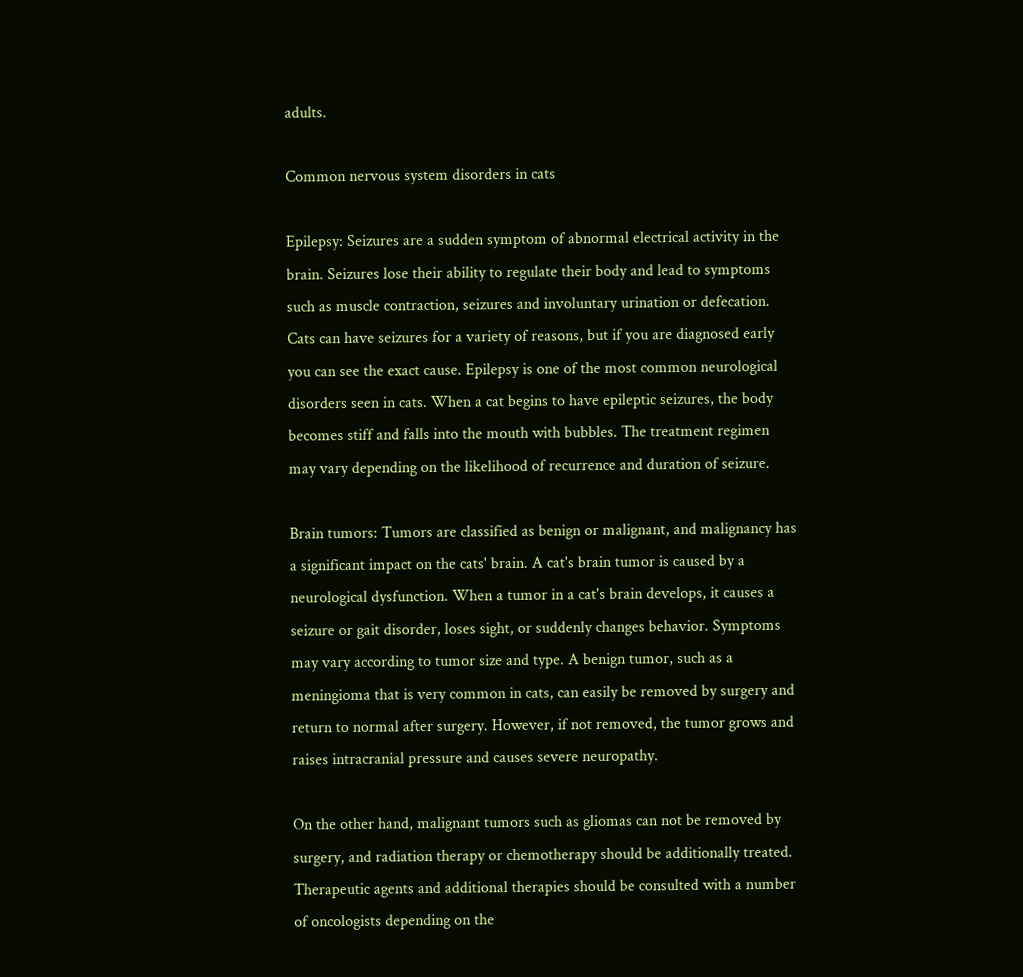adults.

Common nervous system disorders in cats

Epilepsy: Seizures are a sudden symptom of abnormal electrical activity in the brain. Seizures lose their ability to regulate their body and lead to symptoms such as muscle contraction, seizures and involuntary urination or defecation. Cats can have seizures for a variety of reasons, but if you are diagnosed early you can see the exact cause. Epilepsy is one of the most common neurological disorders seen in cats. When a cat begins to have epileptic seizures, the body becomes stiff and falls into the mouth with bubbles. The treatment regimen may vary depending on the likelihood of recurrence and duration of seizure.

Brain tumors: Tumors are classified as benign or malignant, and malignancy has a significant impact on the cats' brain. A cat's brain tumor is caused by a neurological dysfunction. When a tumor in a cat's brain develops, it causes a seizure or gait disorder, loses sight, or suddenly changes behavior. Symptoms may vary according to tumor size and type. A benign tumor, such as a meningioma that is very common in cats, can easily be removed by surgery and return to normal after surgery. However, if not removed, the tumor grows and raises intracranial pressure and causes severe neuropathy.

On the other hand, malignant tumors such as gliomas can not be removed by surgery, and radiation therapy or chemotherapy should be additionally treated. Therapeutic agents and additional therapies should be consulted with a number of oncologists depending on the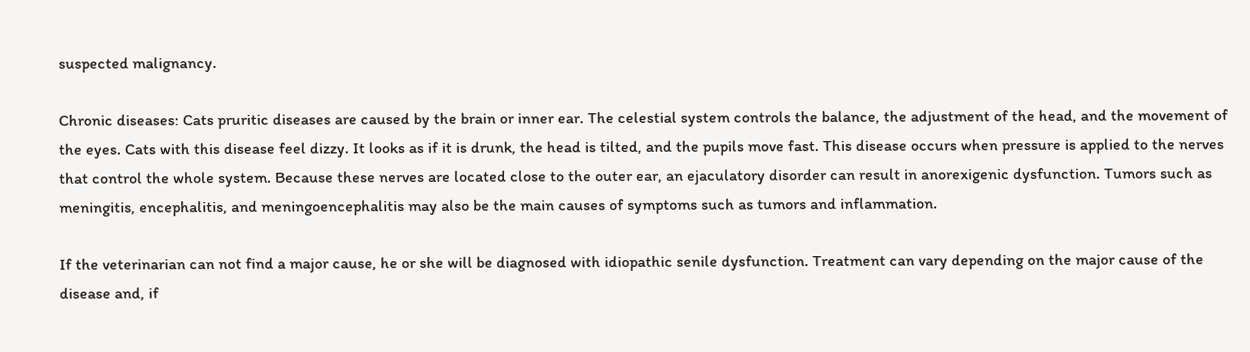suspected malignancy.

Chronic diseases: Cats pruritic diseases are caused by the brain or inner ear. The celestial system controls the balance, the adjustment of the head, and the movement of the eyes. Cats with this disease feel dizzy. It looks as if it is drunk, the head is tilted, and the pupils move fast. This disease occurs when pressure is applied to the nerves that control the whole system. Because these nerves are located close to the outer ear, an ejaculatory disorder can result in anorexigenic dysfunction. Tumors such as meningitis, encephalitis, and meningoencephalitis may also be the main causes of symptoms such as tumors and inflammation.

If the veterinarian can not find a major cause, he or she will be diagnosed with idiopathic senile dysfunction. Treatment can vary depending on the major cause of the disease and, if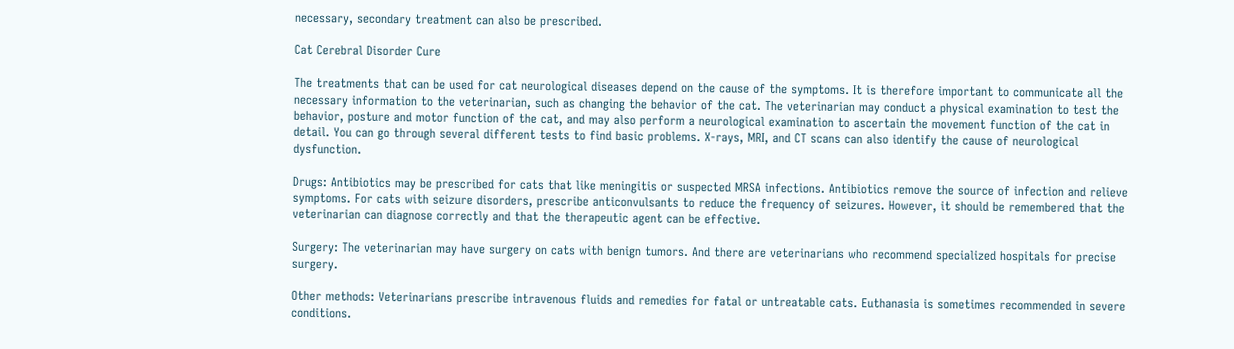necessary, secondary treatment can also be prescribed.

Cat Cerebral Disorder Cure

The treatments that can be used for cat neurological diseases depend on the cause of the symptoms. It is therefore important to communicate all the necessary information to the veterinarian, such as changing the behavior of the cat. The veterinarian may conduct a physical examination to test the behavior, posture and motor function of the cat, and may also perform a neurological examination to ascertain the movement function of the cat in detail. You can go through several different tests to find basic problems. X-rays, MRI, and CT scans can also identify the cause of neurological dysfunction.

Drugs: Antibiotics may be prescribed for cats that like meningitis or suspected MRSA infections. Antibiotics remove the source of infection and relieve symptoms. For cats with seizure disorders, prescribe anticonvulsants to reduce the frequency of seizures. However, it should be remembered that the veterinarian can diagnose correctly and that the therapeutic agent can be effective.

Surgery: The veterinarian may have surgery on cats with benign tumors. And there are veterinarians who recommend specialized hospitals for precise surgery.

Other methods: Veterinarians prescribe intravenous fluids and remedies for fatal or untreatable cats. Euthanasia is sometimes recommended in severe conditions.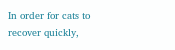In order for cats to recover quickly,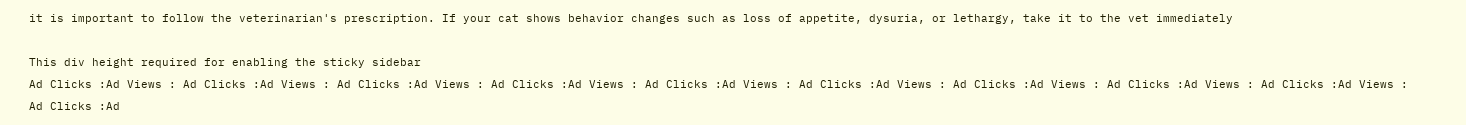it is important to follow the veterinarian's prescription. If your cat shows behavior changes such as loss of appetite, dysuria, or lethargy, take it to the vet immediately

This div height required for enabling the sticky sidebar
Ad Clicks :Ad Views : Ad Clicks :Ad Views : Ad Clicks :Ad Views : Ad Clicks :Ad Views : Ad Clicks :Ad Views : Ad Clicks :Ad Views : Ad Clicks :Ad Views : Ad Clicks :Ad Views : Ad Clicks :Ad Views : Ad Clicks :Ad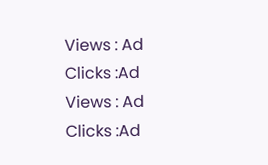Views : Ad Clicks :Ad Views : Ad Clicks :Ad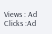Views : Ad Clicks :Ad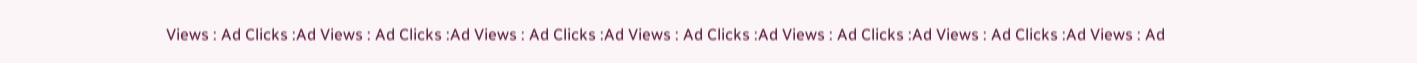Views : Ad Clicks :Ad Views : Ad Clicks :Ad Views : Ad Clicks :Ad Views : Ad Clicks :Ad Views : Ad Clicks :Ad Views : Ad Clicks :Ad Views : Ad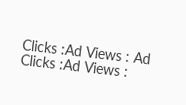Clicks :Ad Views : Ad Clicks :Ad Views :